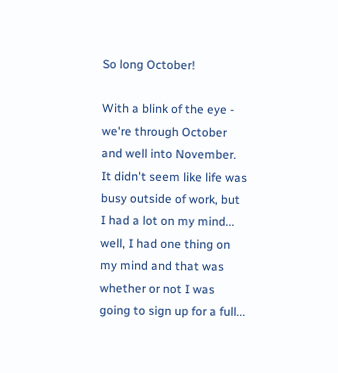So long October!

With a blink of the eye - we're through October and well into November.  It didn't seem like life was busy outside of work, but I had a lot on my mind... well, I had one thing on my mind and that was whether or not I was going to sign up for a full...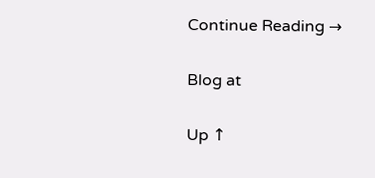Continue Reading →

Blog at

Up ↑